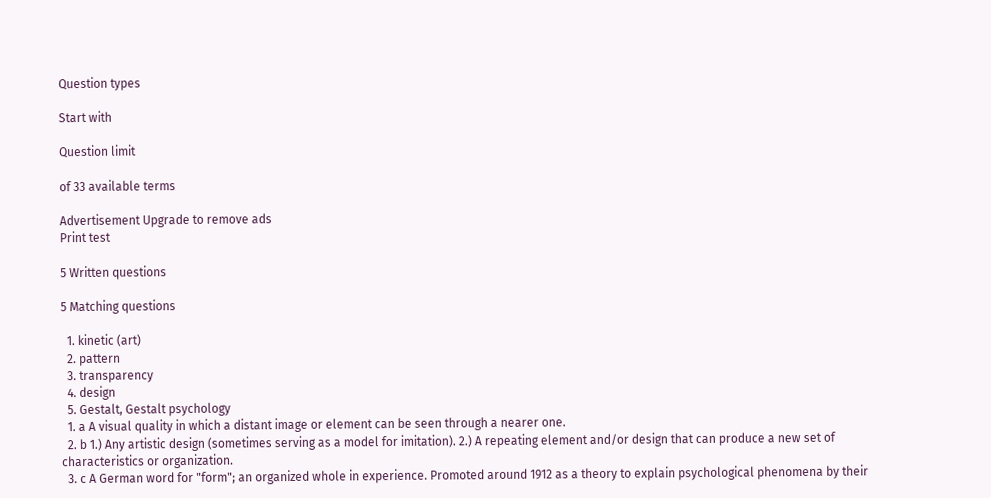Question types

Start with

Question limit

of 33 available terms

Advertisement Upgrade to remove ads
Print test

5 Written questions

5 Matching questions

  1. kinetic (art)
  2. pattern
  3. transparency
  4. design
  5. Gestalt, Gestalt psychology
  1. a A visual quality in which a distant image or element can be seen through a nearer one.
  2. b 1.) Any artistic design (sometimes serving as a model for imitation). 2.) A repeating element and/or design that can produce a new set of characteristics or organization.
  3. c A German word for "form"; an organized whole in experience. Promoted around 1912 as a theory to explain psychological phenomena by their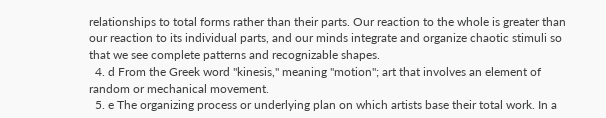relationships to total forms rather than their parts. Our reaction to the whole is greater than our reaction to its individual parts, and our minds integrate and organize chaotic stimuli so that we see complete patterns and recognizable shapes.
  4. d From the Greek word "kinesis," meaning "motion"; art that involves an element of random or mechanical movement.
  5. e The organizing process or underlying plan on which artists base their total work. In a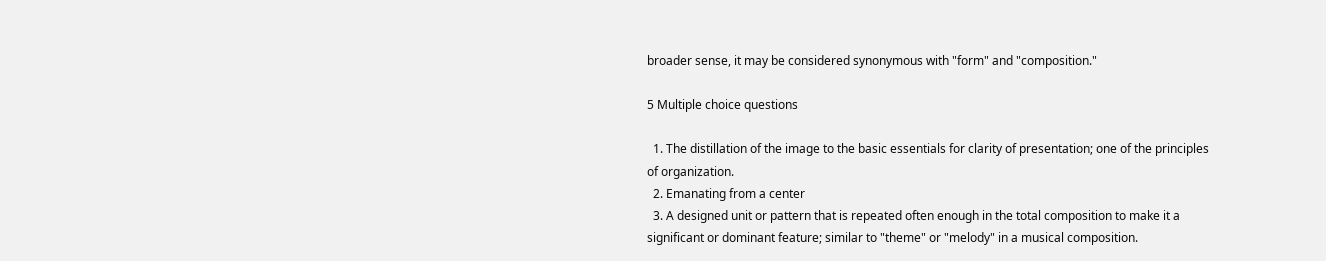broader sense, it may be considered synonymous with "form" and "composition."

5 Multiple choice questions

  1. The distillation of the image to the basic essentials for clarity of presentation; one of the principles of organization.
  2. Emanating from a center
  3. A designed unit or pattern that is repeated often enough in the total composition to make it a significant or dominant feature; similar to "theme" or "melody" in a musical composition.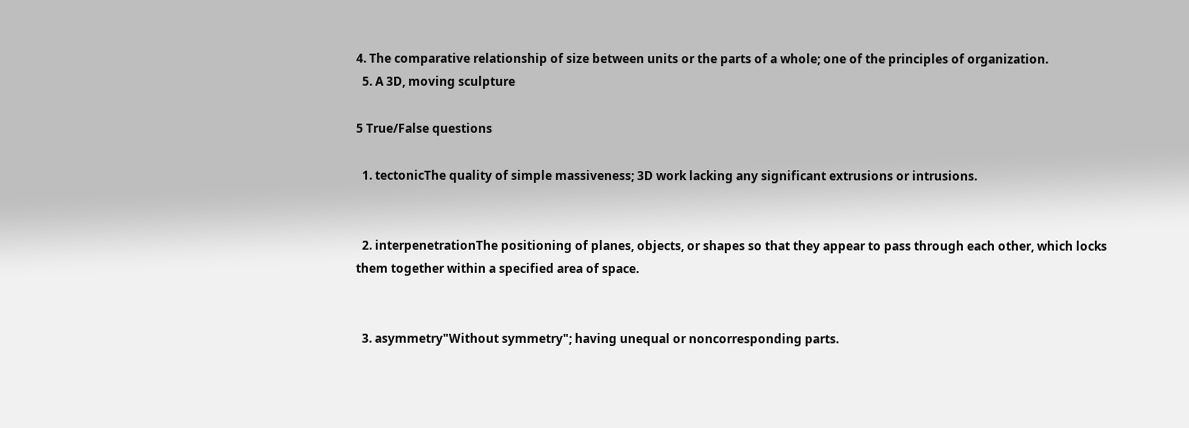4. The comparative relationship of size between units or the parts of a whole; one of the principles of organization.
  5. A 3D, moving sculpture

5 True/False questions

  1. tectonicThe quality of simple massiveness; 3D work lacking any significant extrusions or intrusions.


  2. interpenetrationThe positioning of planes, objects, or shapes so that they appear to pass through each other, which locks them together within a specified area of space.


  3. asymmetry"Without symmetry"; having unequal or noncorresponding parts.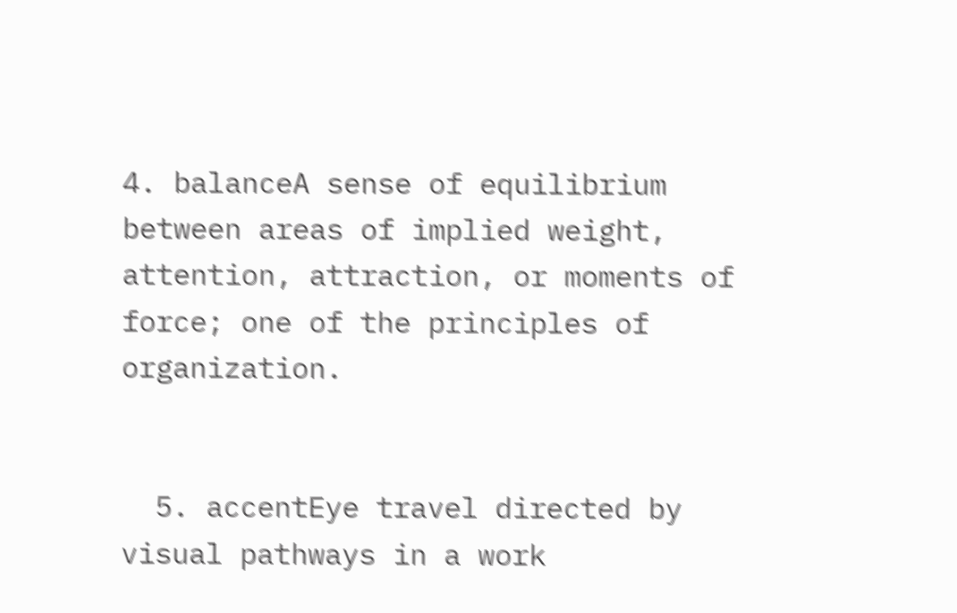4. balanceA sense of equilibrium between areas of implied weight, attention, attraction, or moments of force; one of the principles of organization.


  5. accentEye travel directed by visual pathways in a work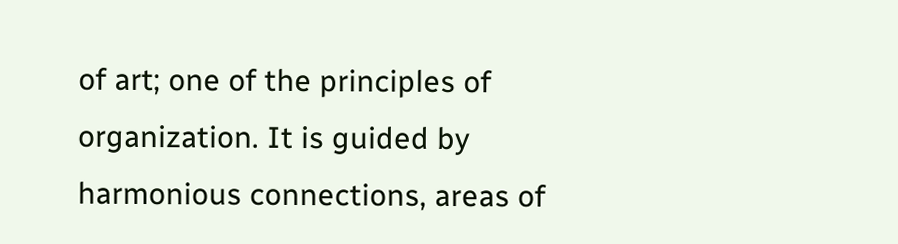of art; one of the principles of organization. It is guided by harmonious connections, areas of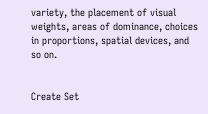variety, the placement of visual weights, areas of dominance, choices in proportions, spatial devices, and so on.


Create Set